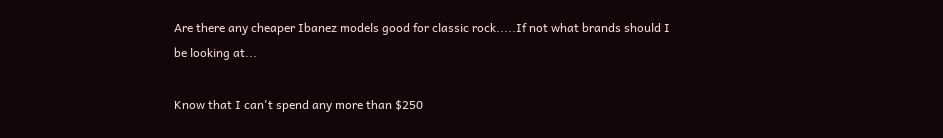Are there any cheaper Ibanez models good for classic rock.....If not what brands should I be looking at...

Know that I can't spend any more than $250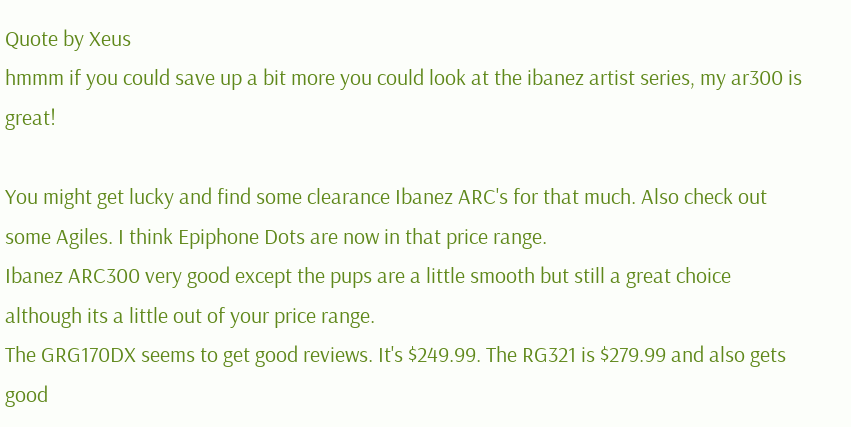Quote by Xeus
hmmm if you could save up a bit more you could look at the ibanez artist series, my ar300 is great!

You might get lucky and find some clearance Ibanez ARC's for that much. Also check out some Agiles. I think Epiphone Dots are now in that price range.
Ibanez ARC300 very good except the pups are a little smooth but still a great choice although its a little out of your price range.
The GRG170DX seems to get good reviews. It's $249.99. The RG321 is $279.99 and also gets good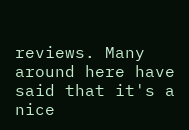reviews. Many around here have said that it's a nice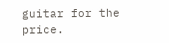guitar for the price.